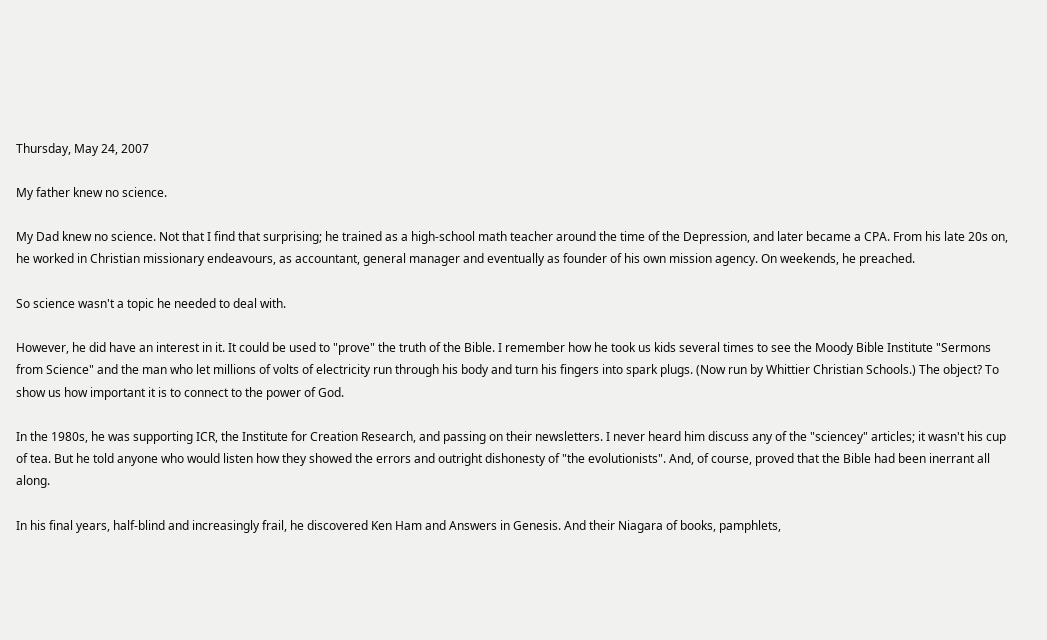Thursday, May 24, 2007

My father knew no science.

My Dad knew no science. Not that I find that surprising; he trained as a high-school math teacher around the time of the Depression, and later became a CPA. From his late 20s on, he worked in Christian missionary endeavours, as accountant, general manager and eventually as founder of his own mission agency. On weekends, he preached.

So science wasn't a topic he needed to deal with.

However, he did have an interest in it. It could be used to "prove" the truth of the Bible. I remember how he took us kids several times to see the Moody Bible Institute "Sermons from Science" and the man who let millions of volts of electricity run through his body and turn his fingers into spark plugs. (Now run by Whittier Christian Schools.) The object? To show us how important it is to connect to the power of God.

In the 1980s, he was supporting ICR, the Institute for Creation Research, and passing on their newsletters. I never heard him discuss any of the "sciencey" articles; it wasn't his cup of tea. But he told anyone who would listen how they showed the errors and outright dishonesty of "the evolutionists". And, of course, proved that the Bible had been inerrant all along.

In his final years, half-blind and increasingly frail, he discovered Ken Ham and Answers in Genesis. And their Niagara of books, pamphlets,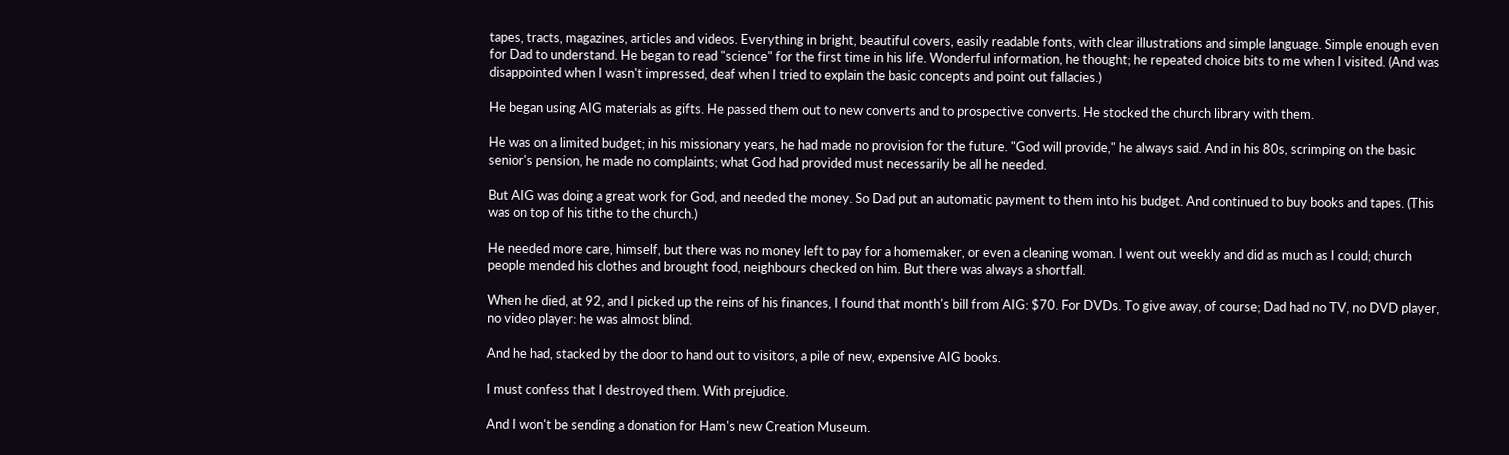tapes, tracts, magazines, articles and videos. Everything in bright, beautiful covers, easily readable fonts, with clear illustrations and simple language. Simple enough even for Dad to understand. He began to read "science" for the first time in his life. Wonderful information, he thought; he repeated choice bits to me when I visited. (And was disappointed when I wasn't impressed, deaf when I tried to explain the basic concepts and point out fallacies.)

He began using AIG materials as gifts. He passed them out to new converts and to prospective converts. He stocked the church library with them.

He was on a limited budget; in his missionary years, he had made no provision for the future. "God will provide," he always said. And in his 80s, scrimping on the basic senior's pension, he made no complaints; what God had provided must necessarily be all he needed.

But AIG was doing a great work for God, and needed the money. So Dad put an automatic payment to them into his budget. And continued to buy books and tapes. (This was on top of his tithe to the church.)

He needed more care, himself, but there was no money left to pay for a homemaker, or even a cleaning woman. I went out weekly and did as much as I could; church people mended his clothes and brought food, neighbours checked on him. But there was always a shortfall.

When he died, at 92, and I picked up the reins of his finances, I found that month's bill from AIG: $70. For DVDs. To give away, of course; Dad had no TV, no DVD player, no video player: he was almost blind.

And he had, stacked by the door to hand out to visitors, a pile of new, expensive AIG books.

I must confess that I destroyed them. With prejudice.

And I won't be sending a donation for Ham's new Creation Museum.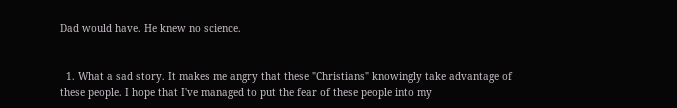Dad would have. He knew no science.


  1. What a sad story. It makes me angry that these "Christians" knowingly take advantage of these people. I hope that I've managed to put the fear of these people into my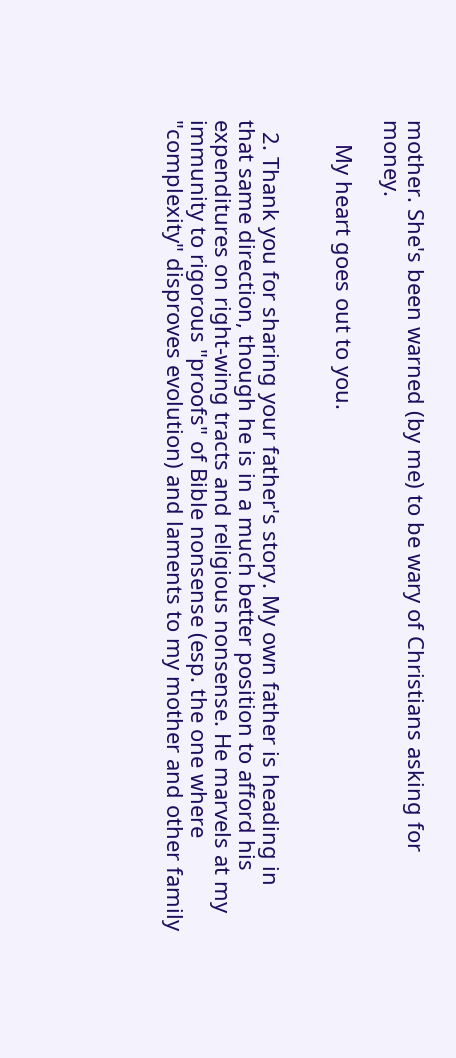mother. She's been warned (by me) to be wary of Christians asking for money.

    My heart goes out to you.


  2. Thank you for sharing your father's story. My own father is heading in that same direction, though he is in a much better position to afford his expenditures on right-wing tracts and religious nonsense. He marvels at my immunity to rigorous "proofs" of Bible nonsense (esp. the one where "complexity" disproves evolution) and laments to my mother and other family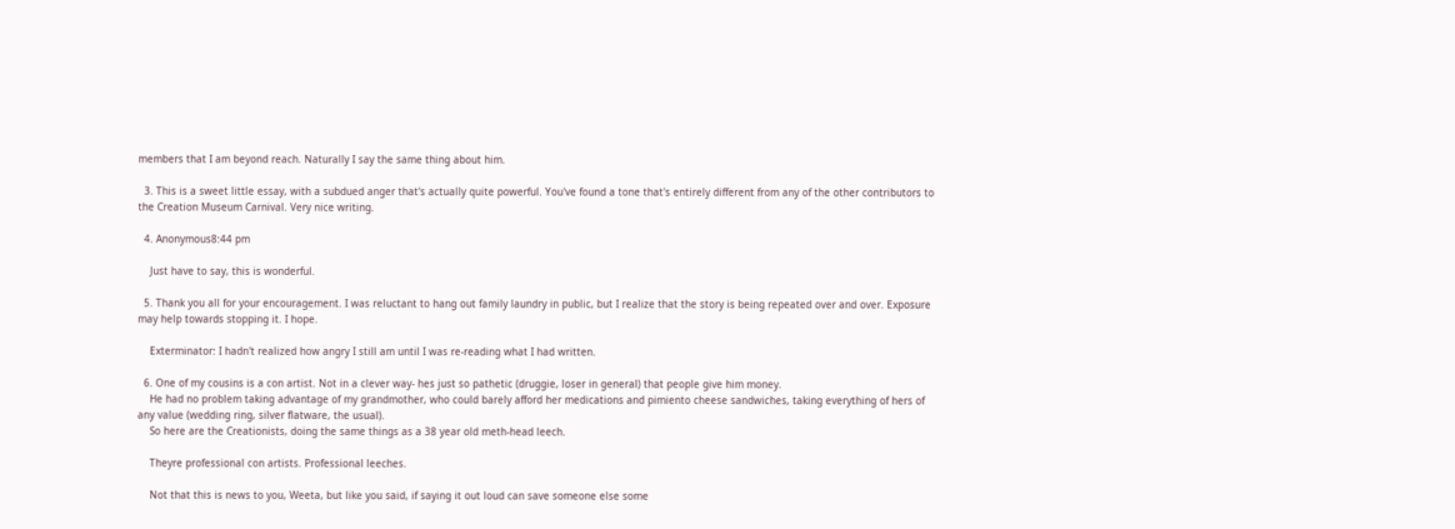members that I am beyond reach. Naturally I say the same thing about him.

  3. This is a sweet little essay, with a subdued anger that's actually quite powerful. You've found a tone that's entirely different from any of the other contributors to the Creation Museum Carnival. Very nice writing.

  4. Anonymous8:44 pm

    Just have to say, this is wonderful.

  5. Thank you all for your encouragement. I was reluctant to hang out family laundry in public, but I realize that the story is being repeated over and over. Exposure may help towards stopping it. I hope.

    Exterminator: I hadn't realized how angry I still am until I was re-reading what I had written.

  6. One of my cousins is a con artist. Not in a clever way- hes just so pathetic (druggie, loser in general) that people give him money.
    He had no problem taking advantage of my grandmother, who could barely afford her medications and pimiento cheese sandwiches, taking everything of hers of any value (wedding ring, silver flatware, the usual).
    So here are the Creationists, doing the same things as a 38 year old meth-head leech.

    Theyre professional con artists. Professional leeches.

    Not that this is news to you, Weeta, but like you said, if saying it out loud can save someone else some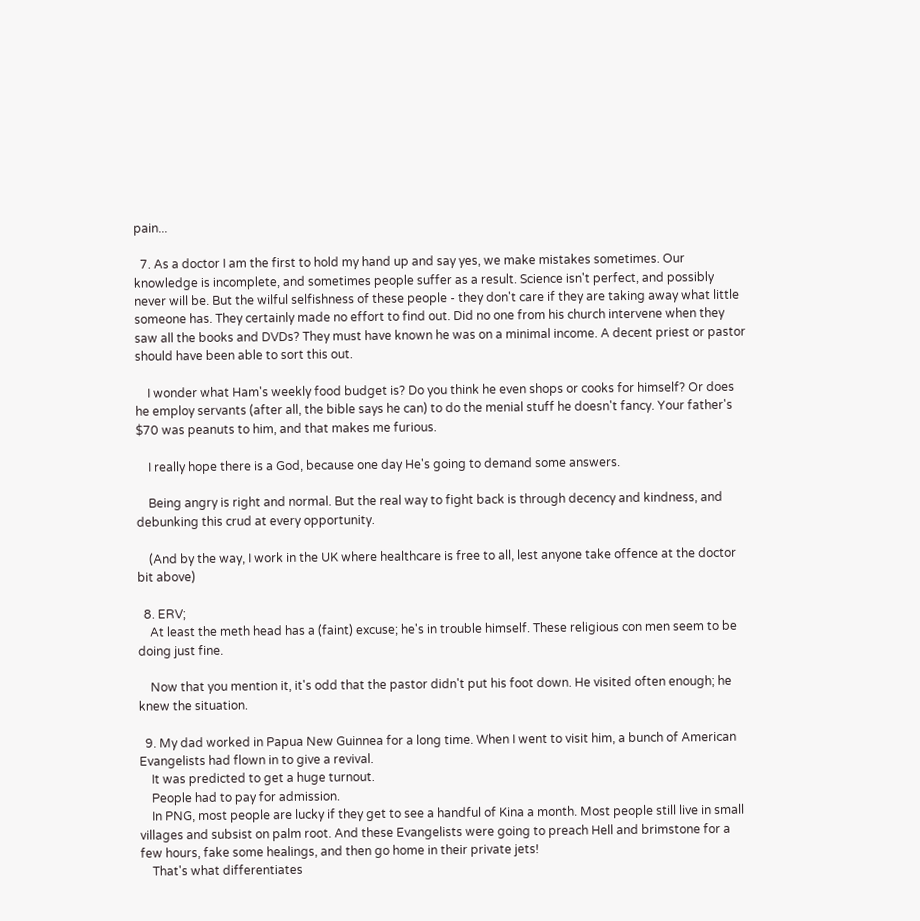pain...

  7. As a doctor I am the first to hold my hand up and say yes, we make mistakes sometimes. Our knowledge is incomplete, and sometimes people suffer as a result. Science isn't perfect, and possibly never will be. But the wilful selfishness of these people - they don't care if they are taking away what little someone has. They certainly made no effort to find out. Did no one from his church intervene when they saw all the books and DVDs? They must have known he was on a minimal income. A decent priest or pastor should have been able to sort this out.

    I wonder what Ham's weekly food budget is? Do you think he even shops or cooks for himself? Or does he employ servants (after all, the bible says he can) to do the menial stuff he doesn't fancy. Your father's $70 was peanuts to him, and that makes me furious.

    I really hope there is a God, because one day He's going to demand some answers.

    Being angry is right and normal. But the real way to fight back is through decency and kindness, and debunking this crud at every opportunity.

    (And by the way, I work in the UK where healthcare is free to all, lest anyone take offence at the doctor bit above)

  8. ERV;
    At least the meth head has a (faint) excuse; he's in trouble himself. These religious con men seem to be doing just fine.

    Now that you mention it, it's odd that the pastor didn't put his foot down. He visited often enough; he knew the situation.

  9. My dad worked in Papua New Guinnea for a long time. When I went to visit him, a bunch of American Evangelists had flown in to give a revival.
    It was predicted to get a huge turnout.
    People had to pay for admission.
    In PNG, most people are lucky if they get to see a handful of Kina a month. Most people still live in small villages and subsist on palm root. And these Evangelists were going to preach Hell and brimstone for a few hours, fake some healings, and then go home in their private jets!
    That's what differentiates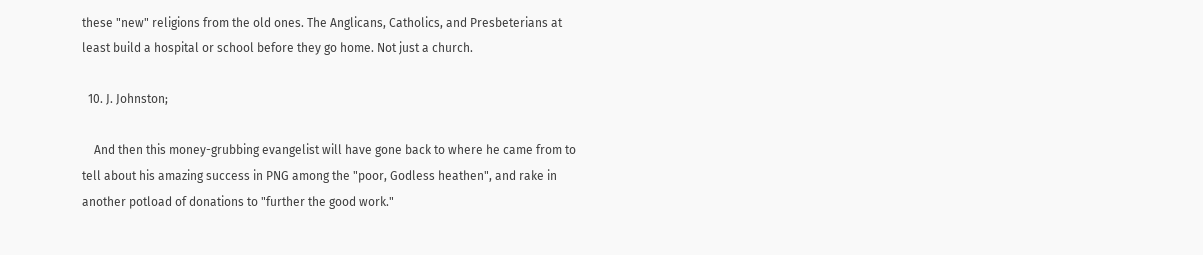these "new" religions from the old ones. The Anglicans, Catholics, and Presbeterians at least build a hospital or school before they go home. Not just a church.

  10. J. Johnston;

    And then this money-grubbing evangelist will have gone back to where he came from to tell about his amazing success in PNG among the "poor, Godless heathen", and rake in another potload of donations to "further the good work."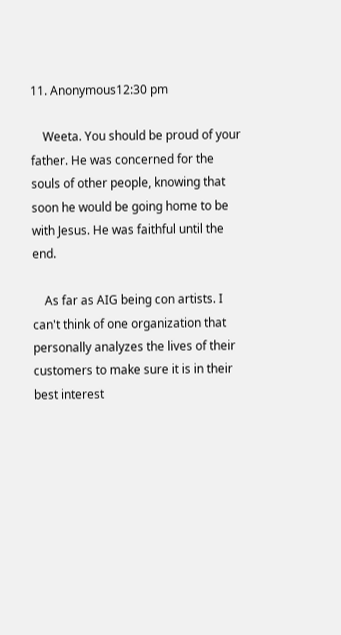11. Anonymous12:30 pm

    Weeta. You should be proud of your father. He was concerned for the souls of other people, knowing that soon he would be going home to be with Jesus. He was faithful until the end.

    As far as AIG being con artists. I can't think of one organization that personally analyzes the lives of their customers to make sure it is in their best interest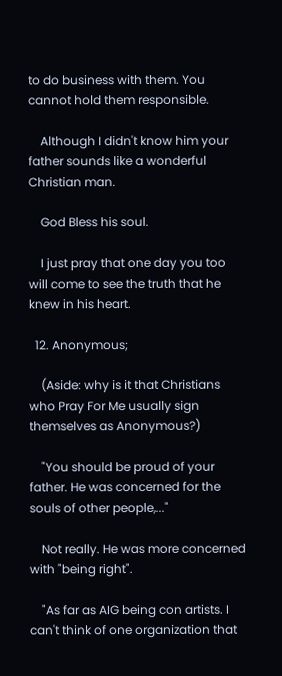to do business with them. You cannot hold them responsible.

    Although I didn't know him your father sounds like a wonderful Christian man.

    God Bless his soul.

    I just pray that one day you too will come to see the truth that he knew in his heart.

  12. Anonymous;

    (Aside: why is it that Christians who Pray For Me usually sign themselves as Anonymous?)

    "You should be proud of your father. He was concerned for the souls of other people,..."

    Not really. He was more concerned with "being right".

    "As far as AIG being con artists. I can't think of one organization that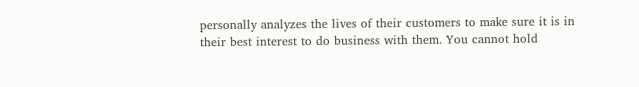personally analyzes the lives of their customers to make sure it is in their best interest to do business with them. You cannot hold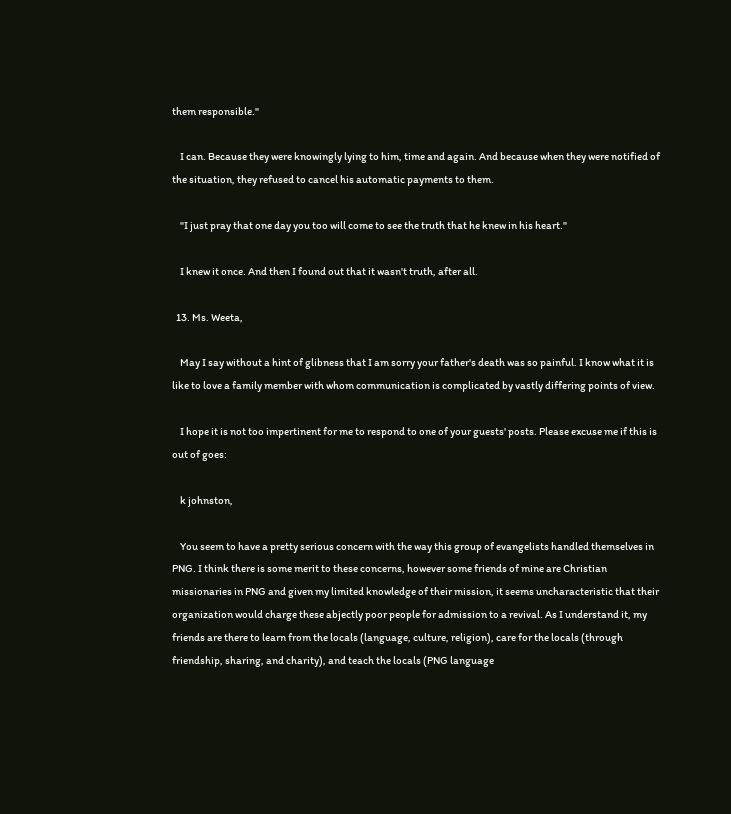them responsible."

    I can. Because they were knowingly lying to him, time and again. And because when they were notified of the situation, they refused to cancel his automatic payments to them.

    "I just pray that one day you too will come to see the truth that he knew in his heart."

    I knew it once. And then I found out that it wasn't truth, after all.

  13. Ms. Weeta,

    May I say without a hint of glibness that I am sorry your father's death was so painful. I know what it is like to love a family member with whom communication is complicated by vastly differing points of view.

    I hope it is not too impertinent for me to respond to one of your guests' posts. Please excuse me if this is out of goes:

    k johnston,

    You seem to have a pretty serious concern with the way this group of evangelists handled themselves in PNG. I think there is some merit to these concerns, however some friends of mine are Christian missionaries in PNG and given my limited knowledge of their mission, it seems uncharacteristic that their organization would charge these abjectly poor people for admission to a revival. As I understand it, my friends are there to learn from the locals (language, culture, religion), care for the locals (through friendship, sharing, and charity), and teach the locals (PNG language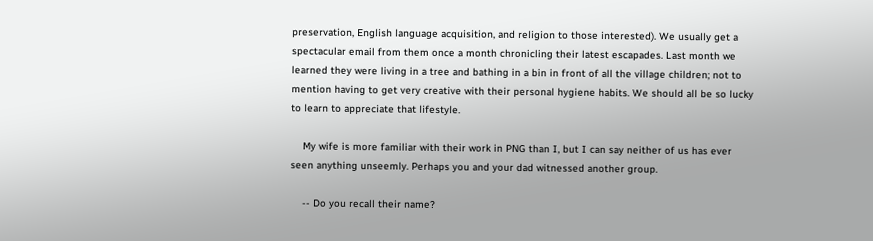preservation, English language acquisition, and religion to those interested). We usually get a spectacular email from them once a month chronicling their latest escapades. Last month we learned they were living in a tree and bathing in a bin in front of all the village children; not to mention having to get very creative with their personal hygiene habits. We should all be so lucky to learn to appreciate that lifestyle.

    My wife is more familiar with their work in PNG than I, but I can say neither of us has ever seen anything unseemly. Perhaps you and your dad witnessed another group.

    -- Do you recall their name?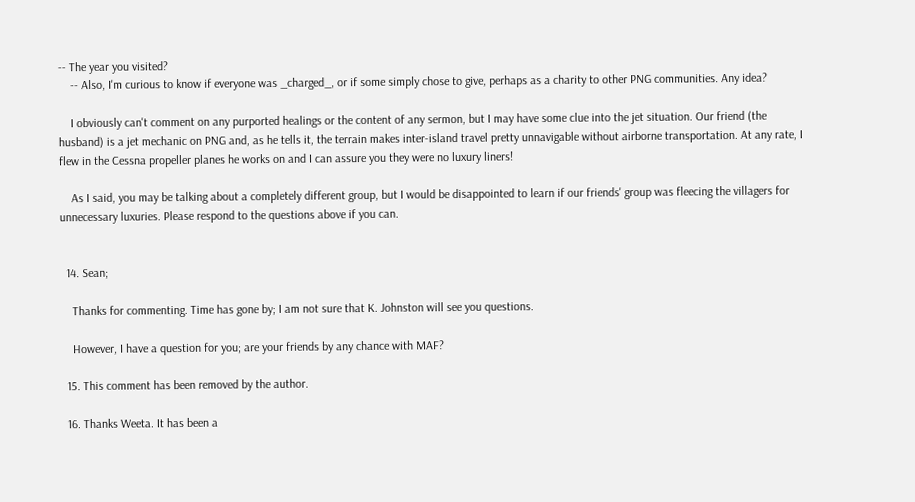-- The year you visited?
    -- Also, I'm curious to know if everyone was _charged_, or if some simply chose to give, perhaps as a charity to other PNG communities. Any idea?

    I obviously can't comment on any purported healings or the content of any sermon, but I may have some clue into the jet situation. Our friend (the husband) is a jet mechanic on PNG and, as he tells it, the terrain makes inter-island travel pretty unnavigable without airborne transportation. At any rate, I flew in the Cessna propeller planes he works on and I can assure you they were no luxury liners!

    As I said, you may be talking about a completely different group, but I would be disappointed to learn if our friends' group was fleecing the villagers for unnecessary luxuries. Please respond to the questions above if you can.


  14. Sean;

    Thanks for commenting. Time has gone by; I am not sure that K. Johnston will see you questions.

    However, I have a question for you; are your friends by any chance with MAF?

  15. This comment has been removed by the author.

  16. Thanks Weeta. It has been a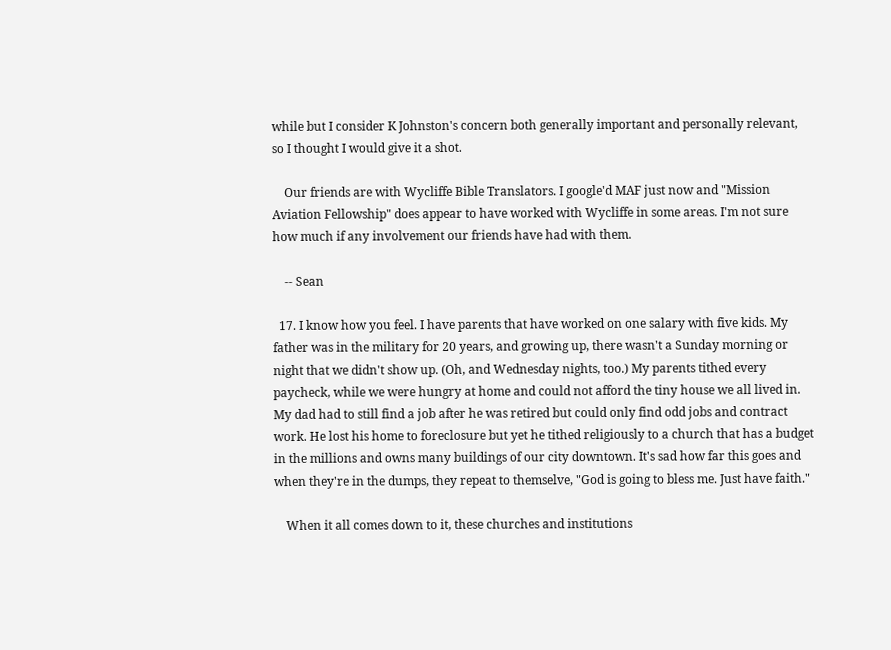while but I consider K Johnston's concern both generally important and personally relevant, so I thought I would give it a shot.

    Our friends are with Wycliffe Bible Translators. I google'd MAF just now and "Mission Aviation Fellowship" does appear to have worked with Wycliffe in some areas. I'm not sure how much if any involvement our friends have had with them.

    -- Sean

  17. I know how you feel. I have parents that have worked on one salary with five kids. My father was in the military for 20 years, and growing up, there wasn't a Sunday morning or night that we didn't show up. (Oh, and Wednesday nights, too.) My parents tithed every paycheck, while we were hungry at home and could not afford the tiny house we all lived in. My dad had to still find a job after he was retired but could only find odd jobs and contract work. He lost his home to foreclosure but yet he tithed religiously to a church that has a budget in the millions and owns many buildings of our city downtown. It's sad how far this goes and when they're in the dumps, they repeat to themselve, "God is going to bless me. Just have faith."

    When it all comes down to it, these churches and institutions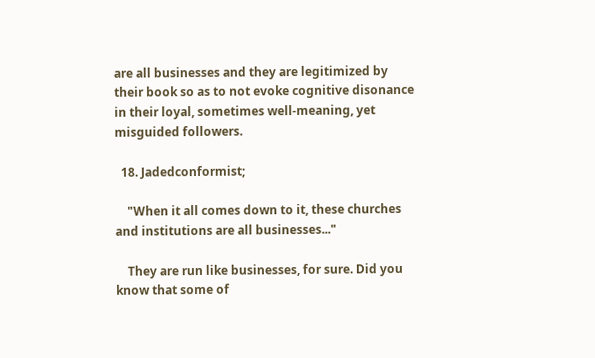are all businesses and they are legitimized by their book so as to not evoke cognitive disonance in their loyal, sometimes well-meaning, yet misguided followers.

  18. Jadedconformist;

    "When it all comes down to it, these churches and institutions are all businesses..."

    They are run like businesses, for sure. Did you know that some of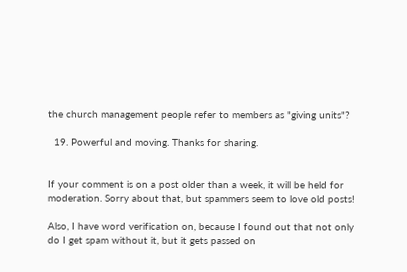the church management people refer to members as "giving units"?

  19. Powerful and moving. Thanks for sharing.


If your comment is on a post older than a week, it will be held for moderation. Sorry about that, but spammers seem to love old posts!

Also, I have word verification on, because I found out that not only do I get spam without it, but it gets passed on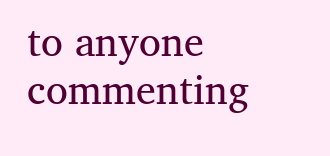to anyone commenting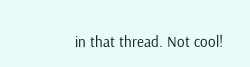in that thread. Not cool!